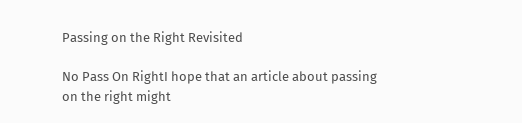Passing on the Right Revisited

No Pass On RightI hope that an article about passing on the right might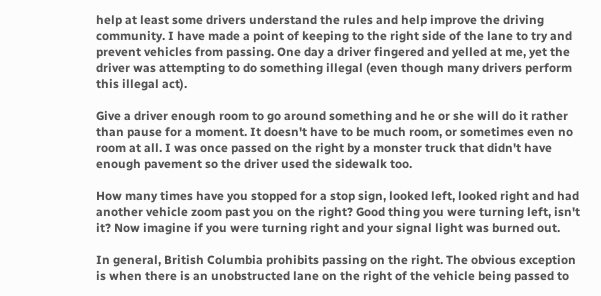help at least some drivers understand the rules and help improve the driving community. I have made a point of keeping to the right side of the lane to try and prevent vehicles from passing. One day a driver fingered and yelled at me, yet the driver was attempting to do something illegal (even though many drivers perform this illegal act).

Give a driver enough room to go around something and he or she will do it rather than pause for a moment. It doesn't have to be much room, or sometimes even no room at all. I was once passed on the right by a monster truck that didn't have enough pavement so the driver used the sidewalk too.

How many times have you stopped for a stop sign, looked left, looked right and had another vehicle zoom past you on the right? Good thing you were turning left, isn't it? Now imagine if you were turning right and your signal light was burned out.

In general, British Columbia prohibits passing on the right. The obvious exception is when there is an unobstructed lane on the right of the vehicle being passed to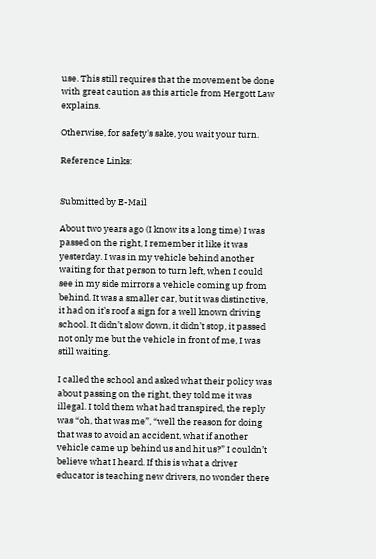use. This still requires that the movement be done with great caution as this article from Hergott Law explains.

Otherwise, for safety's sake, you wait your turn.

Reference Links:


Submitted by E-Mail

About two years ago (I know its a long time) I was passed on the right, I remember it like it was yesterday. I was in my vehicle behind another waiting for that person to turn left, when I could see in my side mirrors a vehicle coming up from behind. It was a smaller car, but it was distinctive, it had on it’s roof a sign for a well known driving school. It didn’t slow down, it didn’t stop, it passed not only me but the vehicle in front of me, I was still waiting.

I called the school and asked what their policy was about passing on the right, they told me it was illegal. I told them what had transpired, the reply was “oh, that was me”, “well the reason for doing that was to avoid an accident, what if another vehicle came up behind us and hit us?” I couldn’t believe what I heard. If this is what a driver educator is teaching new drivers, no wonder there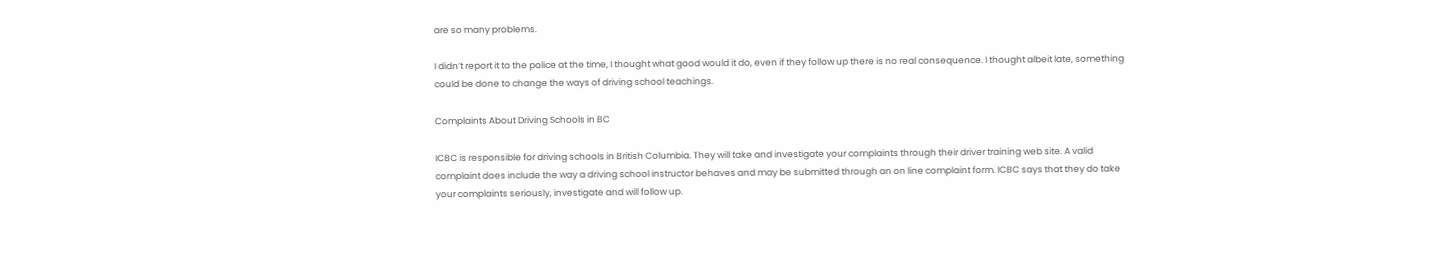are so many problems.

I didn’t report it to the police at the time, I thought what good would it do, even if they follow up there is no real consequence. I thought albeit late, something could be done to change the ways of driving school teachings.

Complaints About Driving Schools in BC

ICBC is responsible for driving schools in British Columbia. They will take and investigate your complaints through their driver training web site. A valid complaint does include the way a driving school instructor behaves and may be submitted through an on line complaint form. ICBC says that they do take your complaints seriously, investigate and will follow up.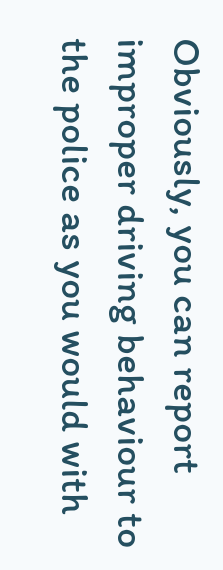Obviously, you can report improper driving behaviour to the police as you would with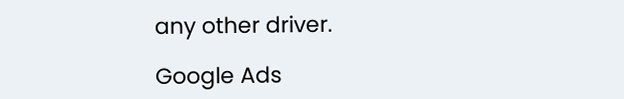any other driver.

Google Ads